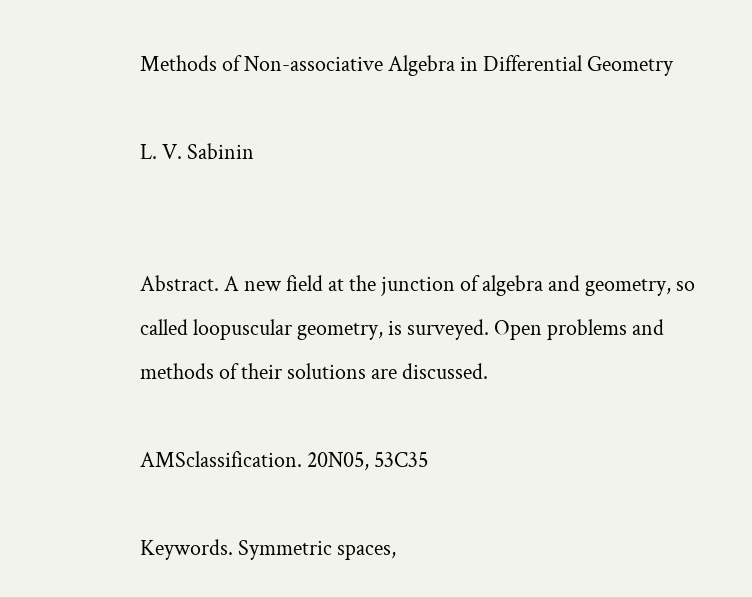Methods of Non-associative Algebra in Differential Geometry

L. V. Sabinin


Abstract. A new field at the junction of algebra and geometry, so called loopuscular geometry, is surveyed. Open problems and methods of their solutions are discussed.

AMSclassification. 20N05, 53C35

Keywords. Symmetric spaces,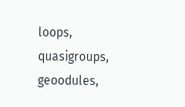loops, quasigroups, geoodules,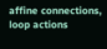affine connections, loop actions